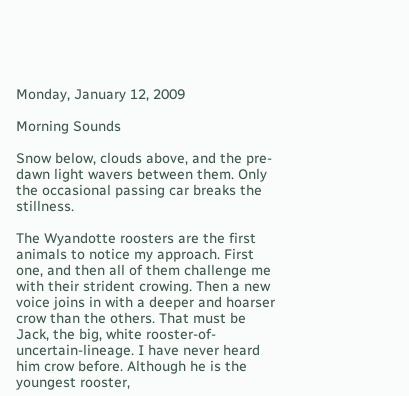Monday, January 12, 2009

Morning Sounds

Snow below, clouds above, and the pre-dawn light wavers between them. Only the occasional passing car breaks the stillness.

The Wyandotte roosters are the first animals to notice my approach. First one, and then all of them challenge me with their strident crowing. Then a new voice joins in with a deeper and hoarser crow than the others. That must be Jack, the big, white rooster-of-uncertain-lineage. I have never heard him crow before. Although he is the youngest rooster,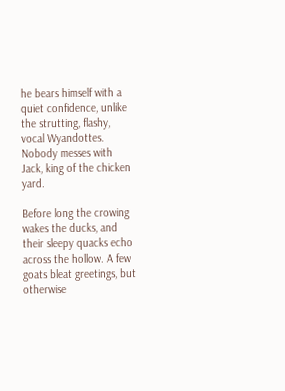he bears himself with a quiet confidence, unlike the strutting, flashy, vocal Wyandottes. Nobody messes with Jack, king of the chicken yard.

Before long the crowing wakes the ducks, and their sleepy quacks echo across the hollow. A few goats bleat greetings, but otherwise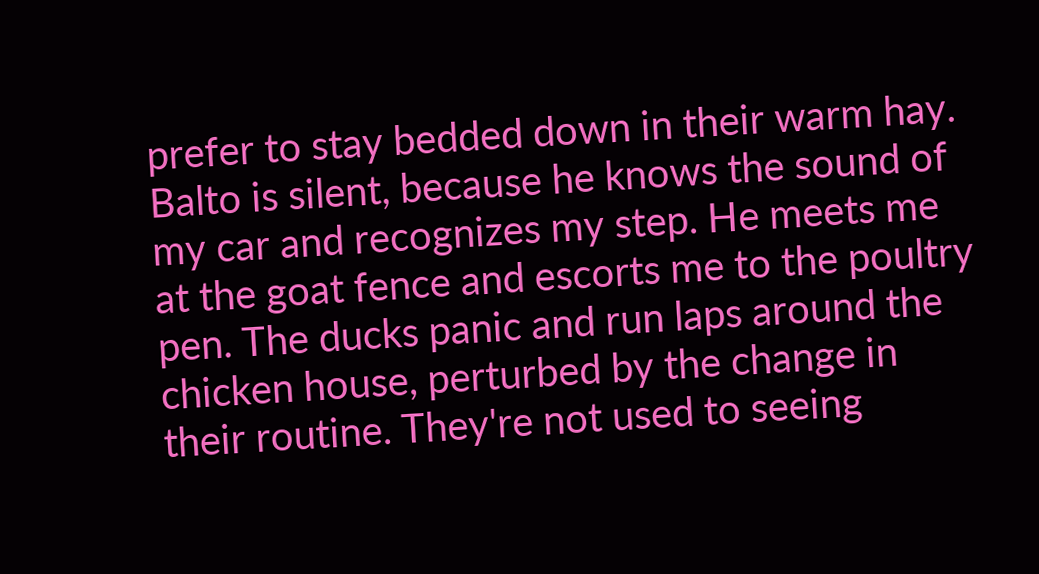prefer to stay bedded down in their warm hay. Balto is silent, because he knows the sound of my car and recognizes my step. He meets me at the goat fence and escorts me to the poultry pen. The ducks panic and run laps around the chicken house, perturbed by the change in their routine. They're not used to seeing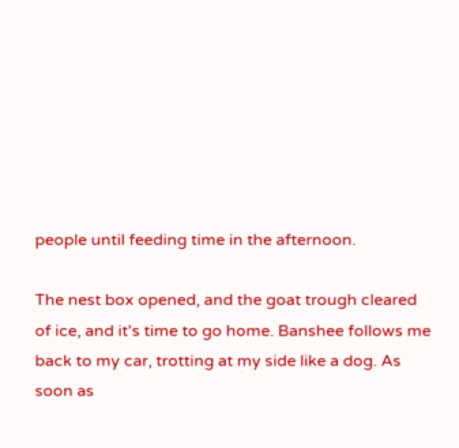people until feeding time in the afternoon.

The nest box opened, and the goat trough cleared of ice, and it's time to go home. Banshee follows me back to my car, trotting at my side like a dog. As soon as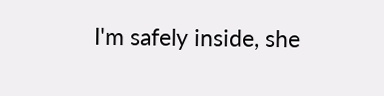I'm safely inside, she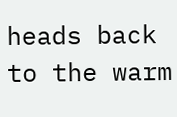heads back to the warm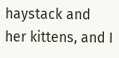haystack and her kittens, and I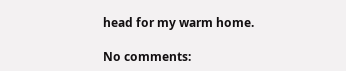head for my warm home.

No comments: